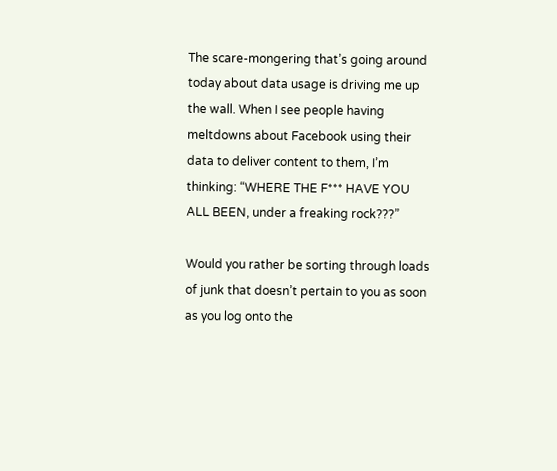The scare-mongering that’s going around today about data usage is driving me up the wall. When I see people having meltdowns about Facebook using their data to deliver content to them, I’m thinking: “WHERE THE F*** HAVE YOU ALL BEEN, under a freaking rock???”

Would you rather be sorting through loads of junk that doesn’t pertain to you as soon as you log onto the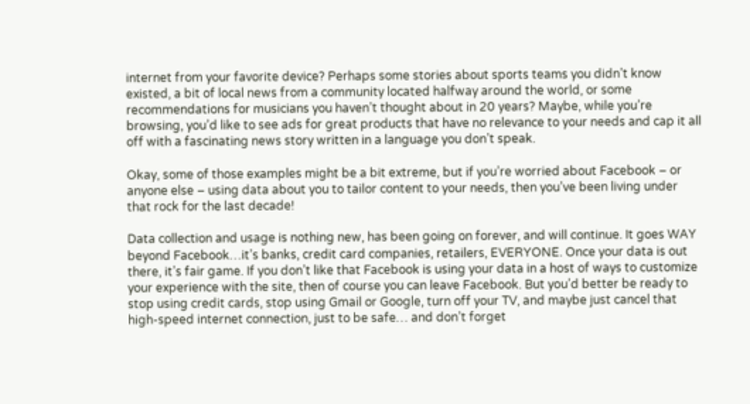internet from your favorite device? Perhaps some stories about sports teams you didn’t know existed, a bit of local news from a community located halfway around the world, or some recommendations for musicians you haven’t thought about in 20 years? Maybe, while you’re browsing, you’d like to see ads for great products that have no relevance to your needs and cap it all off with a fascinating news story written in a language you don’t speak.

Okay, some of those examples might be a bit extreme, but if you’re worried about Facebook – or anyone else – using data about you to tailor content to your needs, then you’ve been living under that rock for the last decade!

Data collection and usage is nothing new, has been going on forever, and will continue. It goes WAY beyond Facebook…it’s banks, credit card companies, retailers, EVERYONE. Once your data is out there, it’s fair game. If you don’t like that Facebook is using your data in a host of ways to customize your experience with the site, then of course you can leave Facebook. But you’d better be ready to stop using credit cards, stop using Gmail or Google, turn off your TV, and maybe just cancel that high-speed internet connection, just to be safe… and don’t forget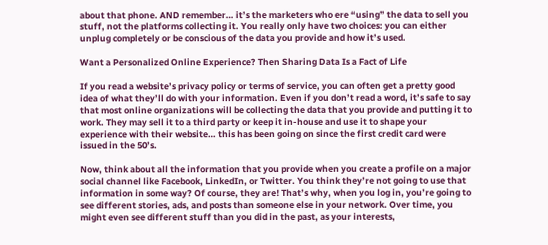about that phone. AND remember… it’s the marketers who ere “using” the data to sell you stuff, not the platforms collecting it. You really only have two choices: you can either unplug completely or be conscious of the data you provide and how it’s used.

Want a Personalized Online Experience? Then Sharing Data Is a Fact of Life

If you read a website’s privacy policy or terms of service, you can often get a pretty good idea of what they’ll do with your information. Even if you don’t read a word, it’s safe to say that most online organizations will be collecting the data that you provide and putting it to work. They may sell it to a third party or keep it in-house and use it to shape your experience with their website… this has been going on since the first credit card were issued in the 50’s.

Now, think about all the information that you provide when you create a profile on a major social channel like Facebook, LinkedIn, or Twitter. You think they’re not going to use that information in some way? Of course, they are! That’s why, when you log in, you’re going to see different stories, ads, and posts than someone else in your network. Over time, you might even see different stuff than you did in the past, as your interests,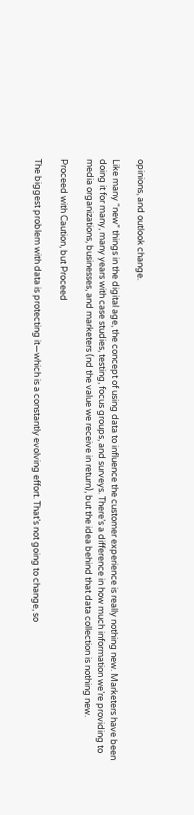opinions, and outlook change.

Like many “new” things in the digital age, the concept of using data to influence the customer experience is really nothing new. Marketers have been doing it for many, many years with case studies, testing, focus groups, and surveys. There’s a difference in how much information we’re providing to media organizations, businesses, and marketers (nd the value we receive in return), but the idea behind that data collection is nothing new.

Proceed with Caution, but Proceed

The biggest problem with data is protecting it—which is a constantly evolving effort. That’s not going to change, so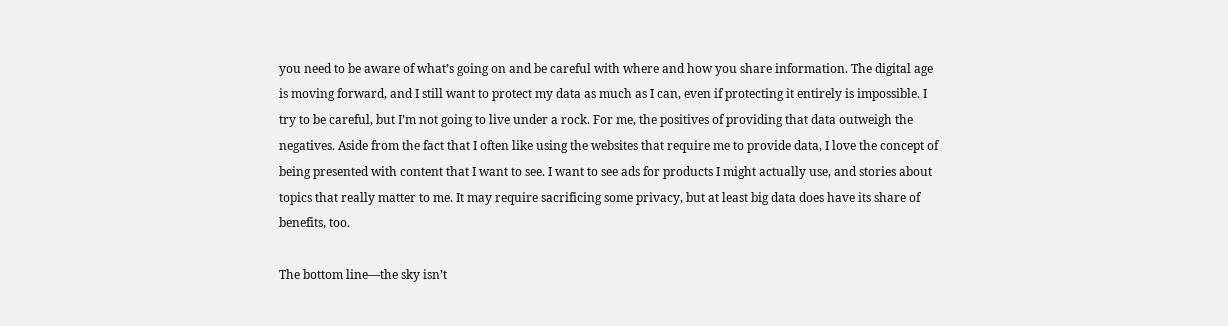you need to be aware of what’s going on and be careful with where and how you share information. The digital age is moving forward, and I still want to protect my data as much as I can, even if protecting it entirely is impossible. I try to be careful, but I’m not going to live under a rock. For me, the positives of providing that data outweigh the negatives. Aside from the fact that I often like using the websites that require me to provide data, I love the concept of being presented with content that I want to see. I want to see ads for products I might actually use, and stories about topics that really matter to me. It may require sacrificing some privacy, but at least big data does have its share of benefits, too.

The bottom line—the sky isn’t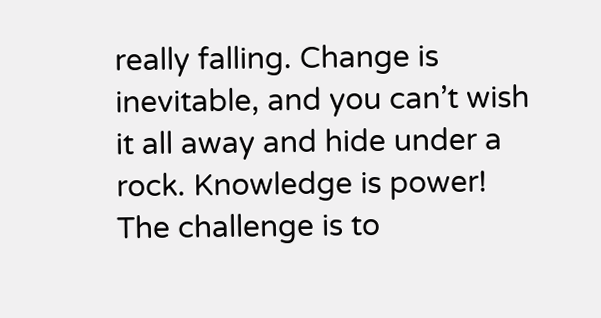really falling. Change is inevitable, and you can’t wish it all away and hide under a rock. Knowledge is power! The challenge is to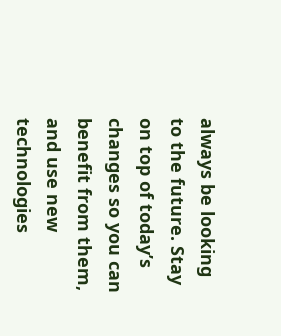always be looking to the future. Stay on top of today’s changes so you can benefit from them, and use new technologies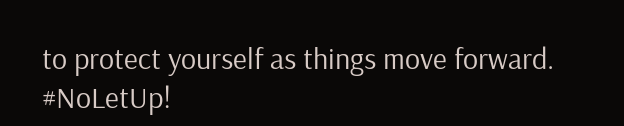to protect yourself as things move forward. #NoLetUp!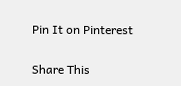Pin It on Pinterest

Share This